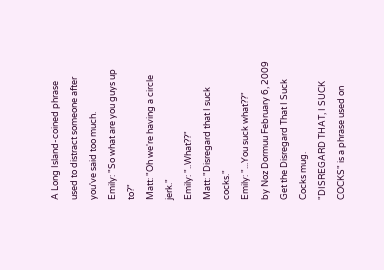A Long Island-coined phrase used to distract someone after you've said too much.
Emily: "So what are you guys up to?"
Matt: "Oh we're having a circle jerk."
Emily: "..What??"
Matt: "Disregard that I suck cocks."
Emily: "...You suck what??"
by Noz Dormuu February 6, 2009
Get the Disregard That I Suck Cocks mug.
"DISREGARD THAT, I SUCK COCKS" is a phrase used on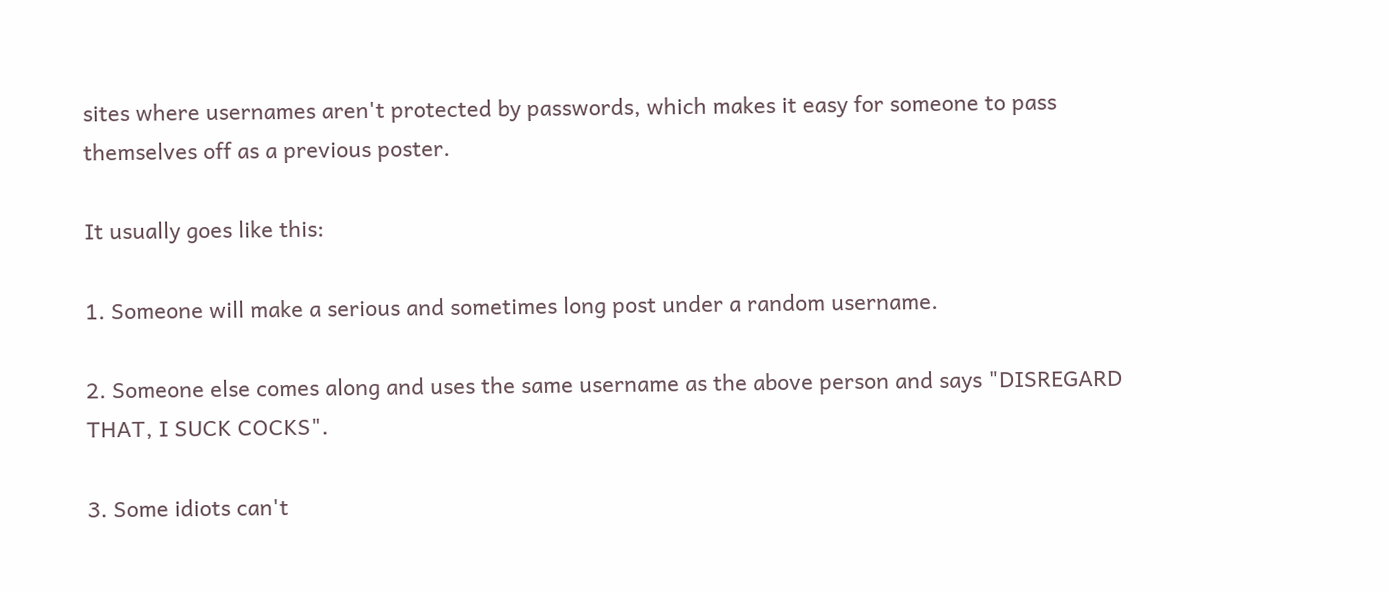sites where usernames aren't protected by passwords, which makes it easy for someone to pass themselves off as a previous poster.

It usually goes like this:

1. Someone will make a serious and sometimes long post under a random username.

2. Someone else comes along and uses the same username as the above person and says "DISREGARD THAT, I SUCK COCKS".

3. Some idiots can't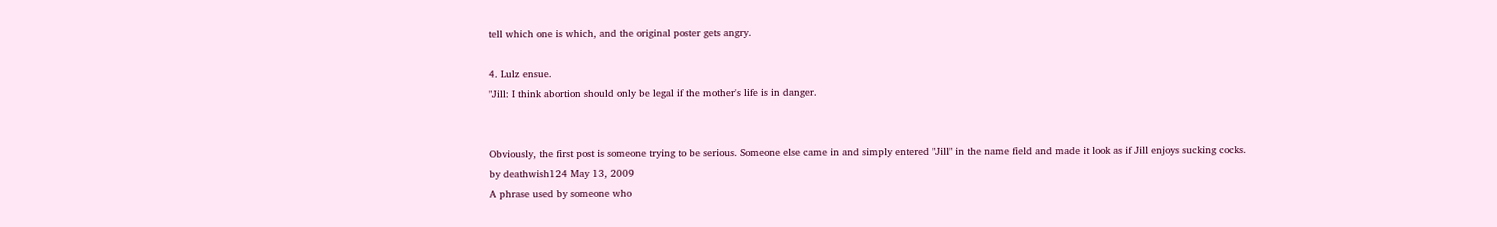tell which one is which, and the original poster gets angry.

4. Lulz ensue.
"Jill: I think abortion should only be legal if the mother's life is in danger.


Obviously, the first post is someone trying to be serious. Someone else came in and simply entered "Jill" in the name field and made it look as if Jill enjoys sucking cocks.
by deathwish124 May 13, 2009
A phrase used by someone who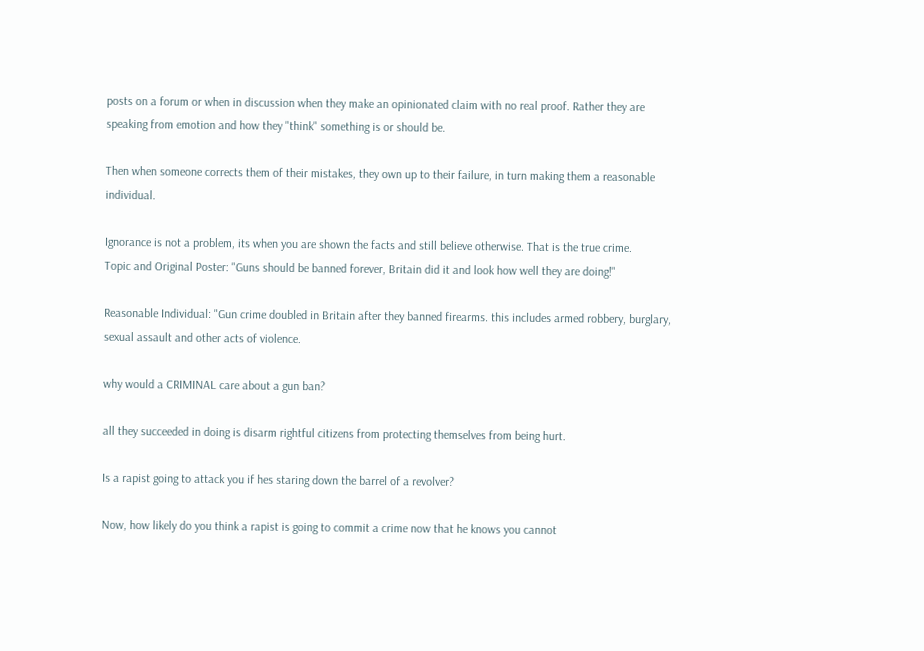posts on a forum or when in discussion when they make an opinionated claim with no real proof. Rather they are speaking from emotion and how they "think" something is or should be.

Then when someone corrects them of their mistakes, they own up to their failure, in turn making them a reasonable individual.

Ignorance is not a problem, its when you are shown the facts and still believe otherwise. That is the true crime.
Topic and Original Poster: "Guns should be banned forever, Britain did it and look how well they are doing!"

Reasonable Individual: "Gun crime doubled in Britain after they banned firearms. this includes armed robbery, burglary, sexual assault and other acts of violence.

why would a CRIMINAL care about a gun ban?

all they succeeded in doing is disarm rightful citizens from protecting themselves from being hurt.

Is a rapist going to attack you if hes staring down the barrel of a revolver?

Now, how likely do you think a rapist is going to commit a crime now that he knows you cannot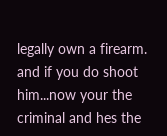legally own a firearm. and if you do shoot him...now your the criminal and hes the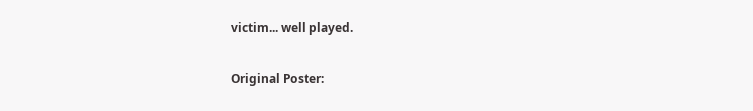victim... well played.

Original Poster: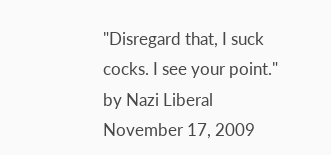"Disregard that, I suck cocks. I see your point."
by Nazi Liberal November 17, 2009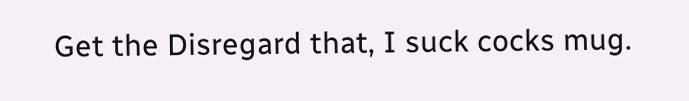Get the Disregard that, I suck cocks mug.